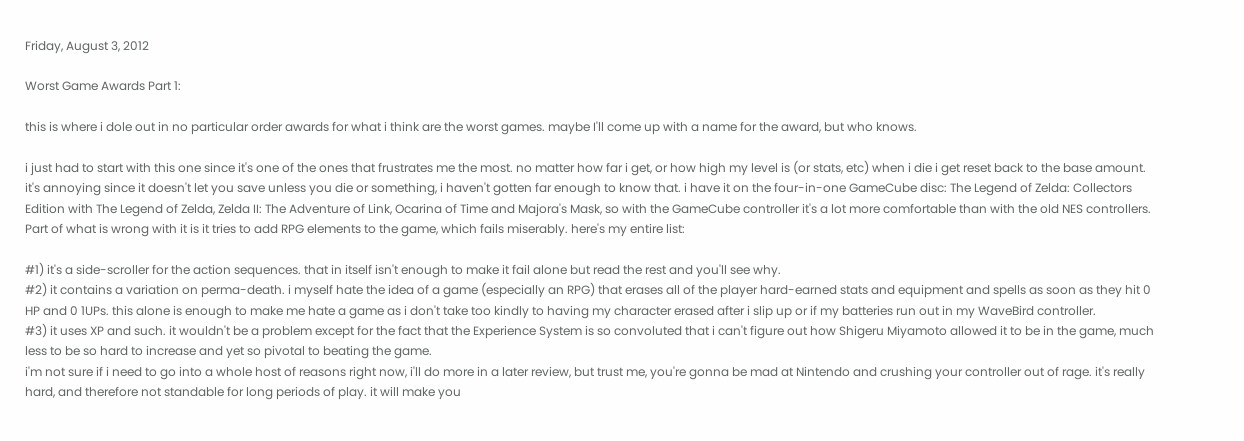Friday, August 3, 2012

Worst Game Awards Part 1:

this is where i dole out in no particular order awards for what i think are the worst games. maybe I'll come up with a name for the award, but who knows.

i just had to start with this one since it's one of the ones that frustrates me the most. no matter how far i get, or how high my level is (or stats, etc) when i die i get reset back to the base amount. it's annoying since it doesn't let you save unless you die or something, i haven't gotten far enough to know that. i have it on the four-in-one GameCube disc: The Legend of Zelda: Collectors Edition with The Legend of Zelda, Zelda II: The Adventure of Link, Ocarina of Time and Majora's Mask, so with the GameCube controller it's a lot more comfortable than with the old NES controllers. Part of what is wrong with it is it tries to add RPG elements to the game, which fails miserably. here's my entire list:

#1) it's a side-scroller for the action sequences. that in itself isn't enough to make it fail alone but read the rest and you'll see why.
#2) it contains a variation on perma-death. i myself hate the idea of a game (especially an RPG) that erases all of the player hard-earned stats and equipment and spells as soon as they hit 0 HP and 0 1UPs. this alone is enough to make me hate a game as i don't take too kindly to having my character erased after i slip up or if my batteries run out in my WaveBird controller.
#3) it uses XP and such. it wouldn't be a problem except for the fact that the Experience System is so convoluted that i can't figure out how Shigeru Miyamoto allowed it to be in the game, much less to be so hard to increase and yet so pivotal to beating the game.
i'm not sure if i need to go into a whole host of reasons right now, i'll do more in a later review, but trust me, you're gonna be mad at Nintendo and crushing your controller out of rage. it's really hard, and therefore not standable for long periods of play. it will make you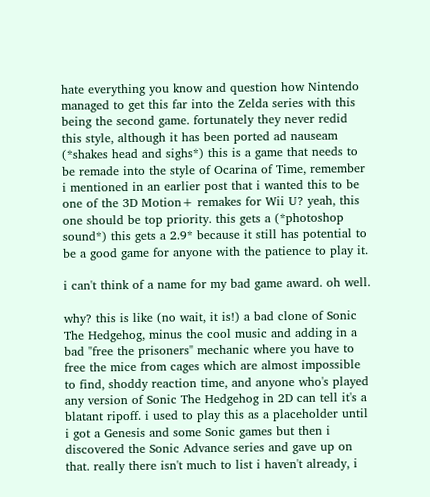hate everything you know and question how Nintendo managed to get this far into the Zelda series with this being the second game. fortunately they never redid this style, although it has been ported ad nauseam (*shakes head and sighs*) this is a game that needs to be remade into the style of Ocarina of Time, remember i mentioned in an earlier post that i wanted this to be one of the 3D Motion+ remakes for Wii U? yeah, this one should be top priority. this gets a (*photoshop sound*) this gets a 2.9* because it still has potential to be a good game for anyone with the patience to play it.

i can't think of a name for my bad game award. oh well.

why? this is like (no wait, it is!) a bad clone of Sonic The Hedgehog, minus the cool music and adding in a bad "free the prisoners" mechanic where you have to free the mice from cages which are almost impossible to find, shoddy reaction time, and anyone who's played any version of Sonic The Hedgehog in 2D can tell it's a blatant ripoff. i used to play this as a placeholder until i got a Genesis and some Sonic games but then i discovered the Sonic Advance series and gave up on that. really there isn't much to list i haven't already, i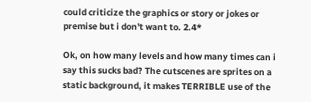could criticize the graphics or story or jokes or premise but i don't want to. 2.4*

Ok, on how many levels and how many times can i say this sucks bad? The cutscenes are sprites on a static background, it makes TERRIBLE use of the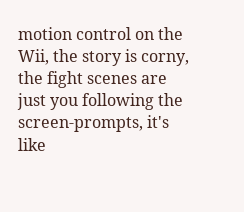motion control on the Wii, the story is corny, the fight scenes are just you following the screen-prompts, it's like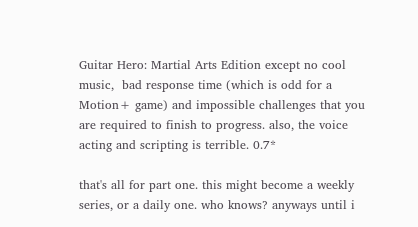Guitar Hero: Martial Arts Edition except no cool music,  bad response time (which is odd for a Motion+ game) and impossible challenges that you are required to finish to progress. also, the voice acting and scripting is terrible. 0.7*

that's all for part one. this might become a weekly series, or a daily one. who knows? anyways until i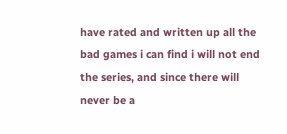have rated and written up all the bad games i can find i will not end the series, and since there will never be a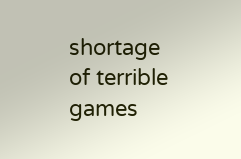shortage of terrible games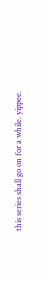this series shall go on for a while. yippee.